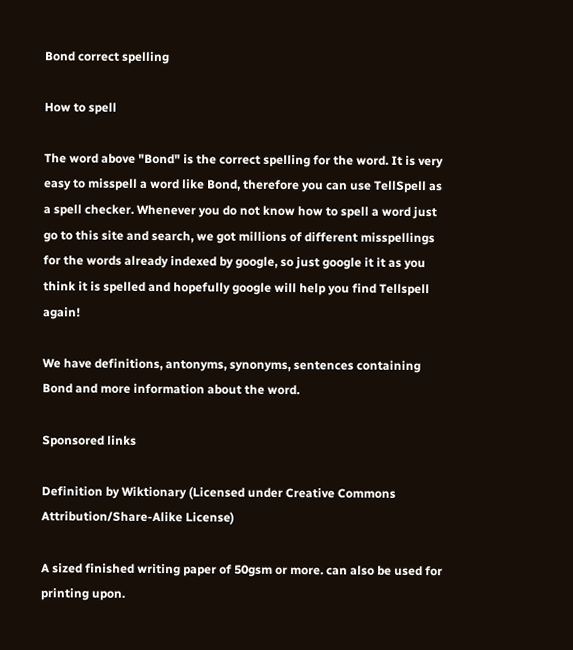Bond correct spelling

How to spell

The word above "Bond" is the correct spelling for the word. It is very easy to misspell a word like Bond, therefore you can use TellSpell as a spell checker. Whenever you do not know how to spell a word just go to this site and search, we got millions of different misspellings for the words already indexed by google, so just google it it as you think it is spelled and hopefully google will help you find Tellspell again!

We have definitions, antonyms, synonyms, sentences containing Bond and more information about the word.

Sponsored links

Definition by Wiktionary (Licensed under Creative Commons Attribution/Share-Alike License)

A sized finished writing paper of 50gsm or more. can also be used for printing upon.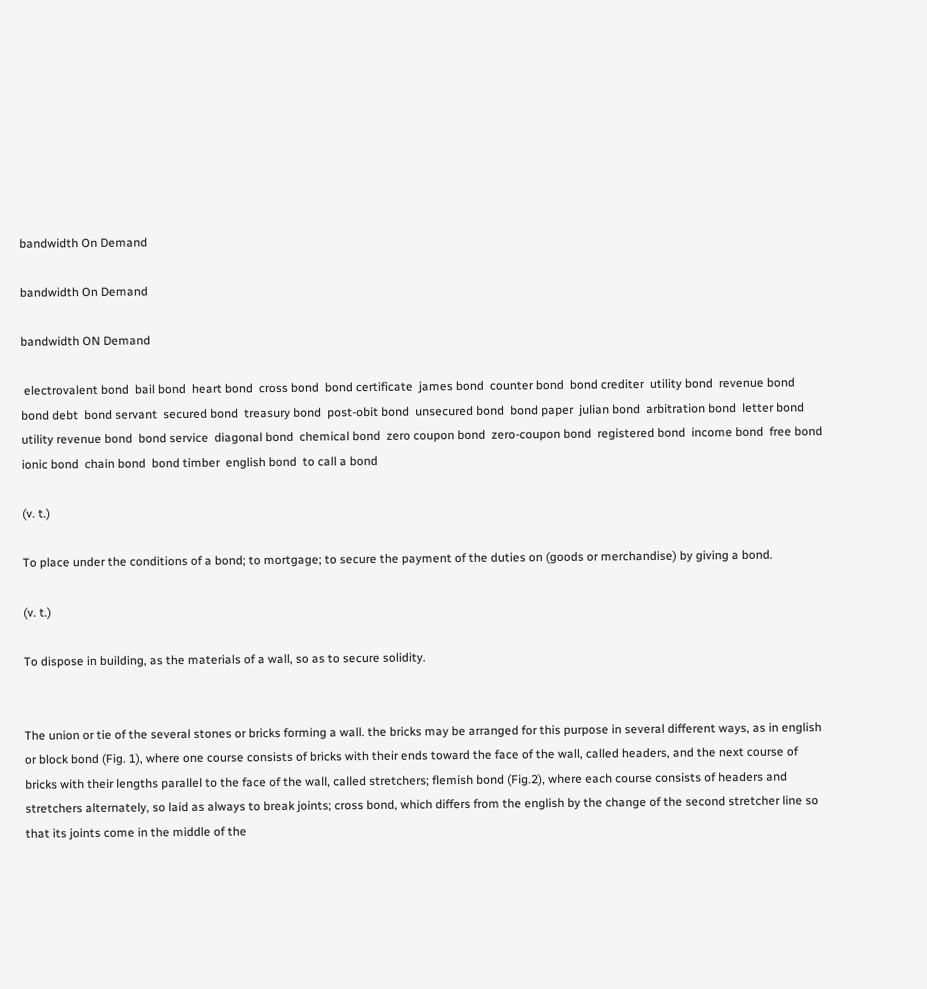bandwidth On Demand

bandwidth On Demand

bandwidth ON Demand

 electrovalent bond  bail bond  heart bond  cross bond  bond certificate  james bond  counter bond  bond crediter  utility bond  revenue bond  bond debt  bond servant  secured bond  treasury bond  post-obit bond  unsecured bond  bond paper  julian bond  arbitration bond  letter bond  utility revenue bond  bond service  diagonal bond  chemical bond  zero coupon bond  zero-coupon bond  registered bond  income bond  free bond  ionic bond  chain bond  bond timber  english bond  to call a bond

(v. t.)

To place under the conditions of a bond; to mortgage; to secure the payment of the duties on (goods or merchandise) by giving a bond.

(v. t.)

To dispose in building, as the materials of a wall, so as to secure solidity.


The union or tie of the several stones or bricks forming a wall. the bricks may be arranged for this purpose in several different ways, as in english or block bond (Fig. 1), where one course consists of bricks with their ends toward the face of the wall, called headers, and the next course of bricks with their lengths parallel to the face of the wall, called stretchers; flemish bond (Fig.2), where each course consists of headers and stretchers alternately, so laid as always to break joints; cross bond, which differs from the english by the change of the second stretcher line so that its joints come in the middle of the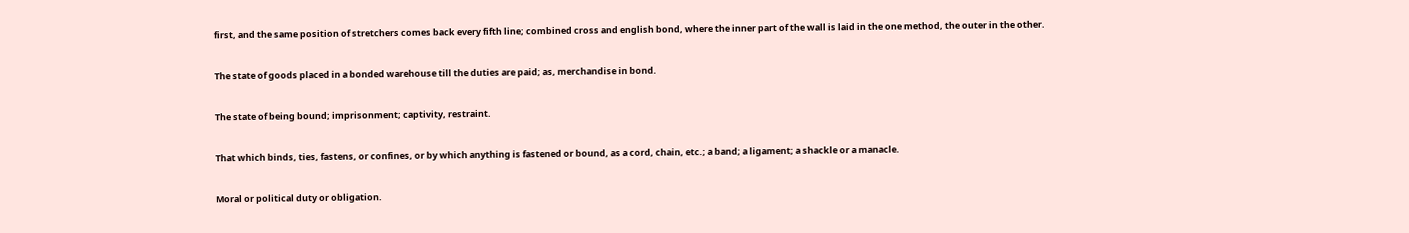first, and the same position of stretchers comes back every fifth line; combined cross and english bond, where the inner part of the wall is laid in the one method, the outer in the other.


The state of goods placed in a bonded warehouse till the duties are paid; as, merchandise in bond.


The state of being bound; imprisonment; captivity, restraint.


That which binds, ties, fastens, or confines, or by which anything is fastened or bound, as a cord, chain, etc.; a band; a ligament; a shackle or a manacle.


Moral or political duty or obligation.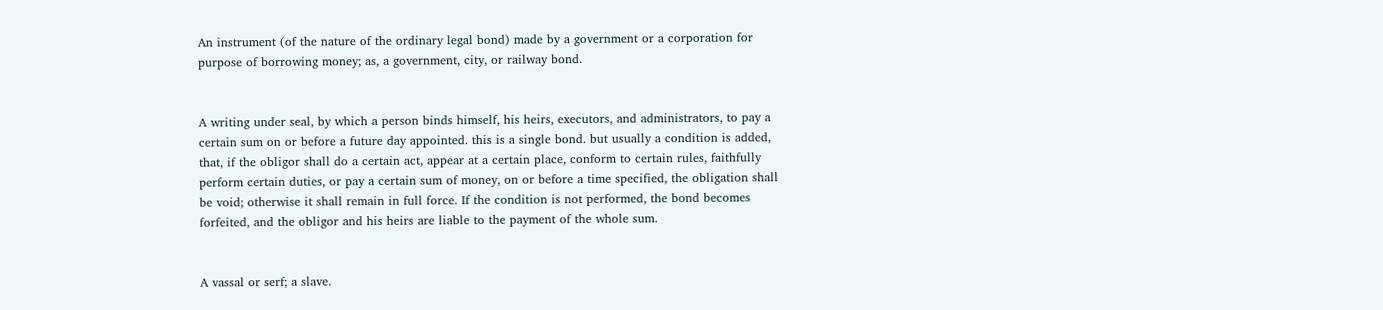An instrument (of the nature of the ordinary legal bond) made by a government or a corporation for purpose of borrowing money; as, a government, city, or railway bond.


A writing under seal, by which a person binds himself, his heirs, executors, and administrators, to pay a certain sum on or before a future day appointed. this is a single bond. but usually a condition is added, that, if the obligor shall do a certain act, appear at a certain place, conform to certain rules, faithfully perform certain duties, or pay a certain sum of money, on or before a time specified, the obligation shall be void; otherwise it shall remain in full force. If the condition is not performed, the bond becomes forfeited, and the obligor and his heirs are liable to the payment of the whole sum.


A vassal or serf; a slave.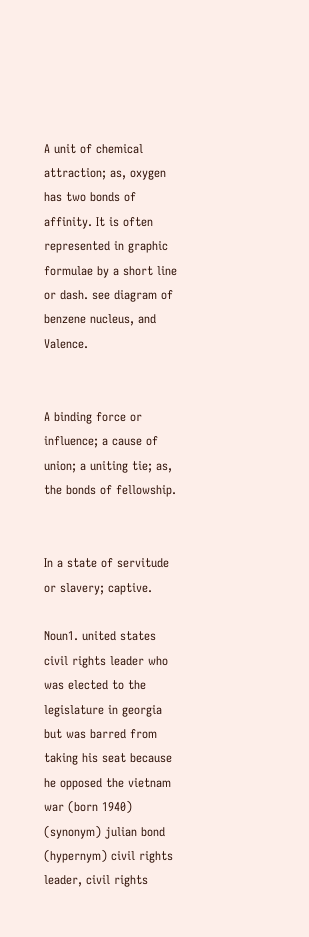A unit of chemical attraction; as, oxygen has two bonds of affinity. It is often represented in graphic formulae by a short line or dash. see diagram of benzene nucleus, and Valence.


A binding force or influence; a cause of union; a uniting tie; as, the bonds of fellowship.


In a state of servitude or slavery; captive.

Noun1. united states civil rights leader who was elected to the legislature in georgia but was barred from taking his seat because he opposed the vietnam war (born 1940) (synonym) julian bond (hypernym) civil rights leader, civil rights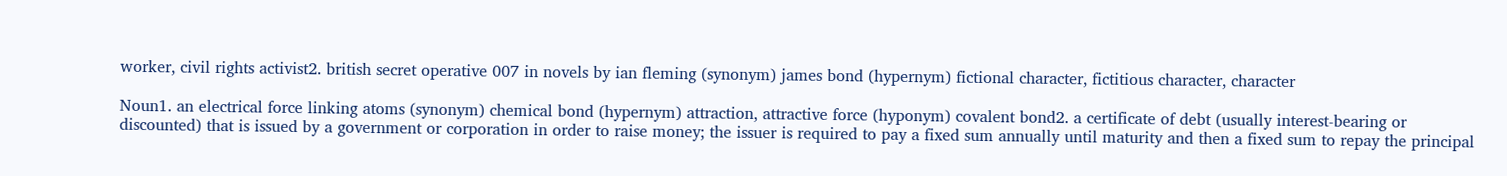worker, civil rights activist2. british secret operative 007 in novels by ian fleming (synonym) james bond (hypernym) fictional character, fictitious character, character

Noun1. an electrical force linking atoms (synonym) chemical bond (hypernym) attraction, attractive force (hyponym) covalent bond2. a certificate of debt (usually interest-bearing or discounted) that is issued by a government or corporation in order to raise money; the issuer is required to pay a fixed sum annually until maturity and then a fixed sum to repay the principal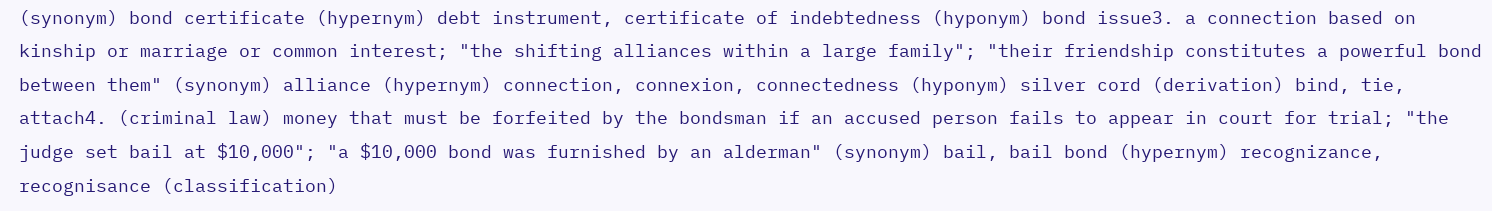(synonym) bond certificate (hypernym) debt instrument, certificate of indebtedness (hyponym) bond issue3. a connection based on kinship or marriage or common interest; "the shifting alliances within a large family"; "their friendship constitutes a powerful bond between them" (synonym) alliance (hypernym) connection, connexion, connectedness (hyponym) silver cord (derivation) bind, tie, attach4. (criminal law) money that must be forfeited by the bondsman if an accused person fails to appear in court for trial; "the judge set bail at $10,000"; "a $10,000 bond was furnished by an alderman" (synonym) bail, bail bond (hypernym) recognizance, recognisance (classification)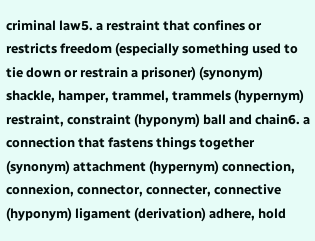criminal law5. a restraint that confines or restricts freedom (especially something used to tie down or restrain a prisoner) (synonym) shackle, hamper, trammel, trammels (hypernym) restraint, constraint (hyponym) ball and chain6. a connection that fastens things together (synonym) attachment (hypernym) connection, connexion, connector, connecter, connective (hyponym) ligament (derivation) adhere, hold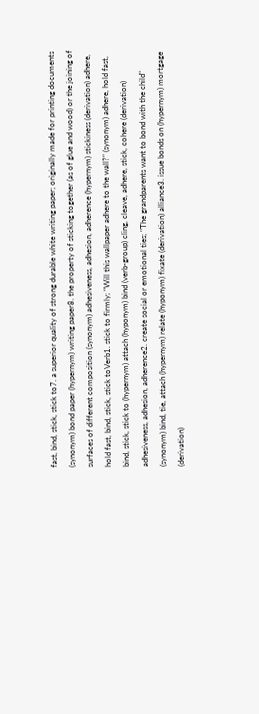fast, bind, stick, stick to7. a superior quality of strong durable white writing paper; originally made for printing documents (synonym) bond paper (hypernym) writing paper8. the property of sticking together (as of glue and wood) or the joining of surfaces of different composition (synonym) adhesiveness, adhesion, adherence (hypernym) stickiness (derivation) adhere, hold fast, bind, stick, stick toVerb1. stick to firmly; "Will this wallpaper adhere to the wall?" (synonym) adhere, hold fast, bind, stick, stick to (hypernym) attach (hyponym) bind (verb-group) cling, cleave, adhere, stick, cohere (derivation) adhesiveness, adhesion, adherence2. create social or emotional ties; "The grandparents want to bond with the child" (synonym) bind, tie, attach (hypernym) relate (hyponym) fixate (derivation) alliance3. issue bonds on (hypernym) mortgage (derivation)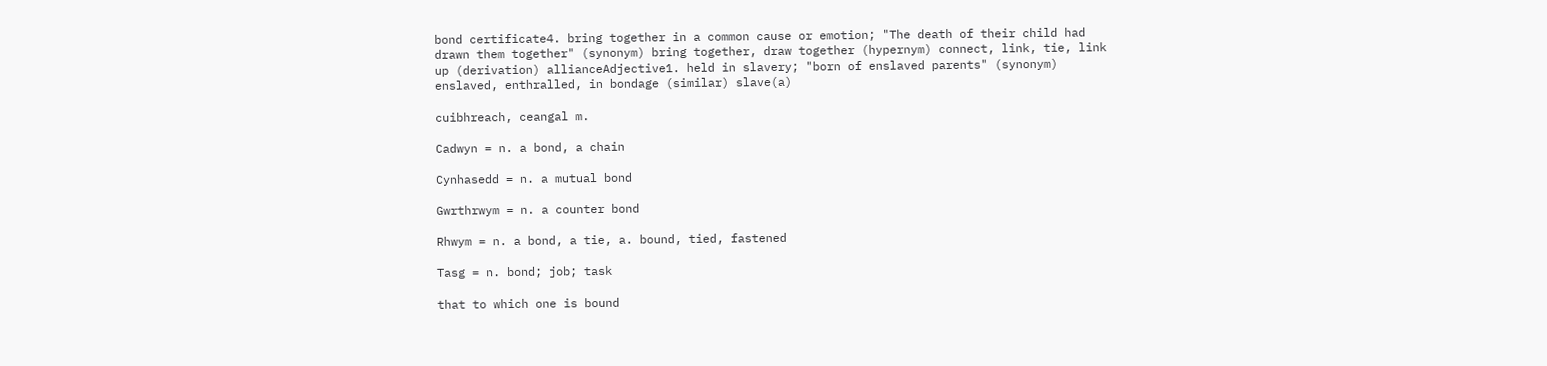bond certificate4. bring together in a common cause or emotion; "The death of their child had drawn them together" (synonym) bring together, draw together (hypernym) connect, link, tie, link up (derivation) allianceAdjective1. held in slavery; "born of enslaved parents" (synonym) enslaved, enthralled, in bondage (similar) slave(a)

cuibhreach, ceangal m.

Cadwyn = n. a bond, a chain

Cynhasedd = n. a mutual bond

Gwrthrwym = n. a counter bond

Rhwym = n. a bond, a tie, a. bound, tied, fastened

Tasg = n. bond; job; task

that to which one is bound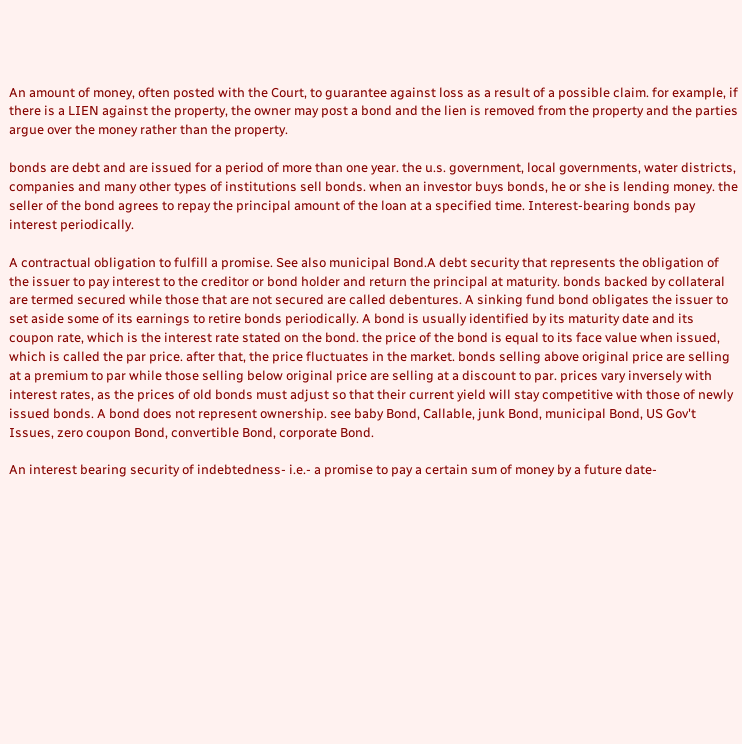An amount of money, often posted with the Court, to guarantee against loss as a result of a possible claim. for example, if there is a LIEN against the property, the owner may post a bond and the lien is removed from the property and the parties argue over the money rather than the property.

bonds are debt and are issued for a period of more than one year. the u.s. government, local governments, water districts, companies and many other types of institutions sell bonds. when an investor buys bonds, he or she is lending money. the seller of the bond agrees to repay the principal amount of the loan at a specified time. Interest-bearing bonds pay interest periodically.

A contractual obligation to fulfill a promise. See also municipal Bond.A debt security that represents the obligation of the issuer to pay interest to the creditor or bond holder and return the principal at maturity. bonds backed by collateral are termed secured while those that are not secured are called debentures. A sinking fund bond obligates the issuer to set aside some of its earnings to retire bonds periodically. A bond is usually identified by its maturity date and its coupon rate, which is the interest rate stated on the bond. the price of the bond is equal to its face value when issued, which is called the par price. after that, the price fluctuates in the market. bonds selling above original price are selling at a premium to par while those selling below original price are selling at a discount to par. prices vary inversely with interest rates, as the prices of old bonds must adjust so that their current yield will stay competitive with those of newly issued bonds. A bond does not represent ownership. see baby Bond, Callable, junk Bond, municipal Bond, US Gov't Issues, zero coupon Bond, convertible Bond, corporate Bond.

An interest bearing security of indebtedness- i.e.- a promise to pay a certain sum of money by a future date-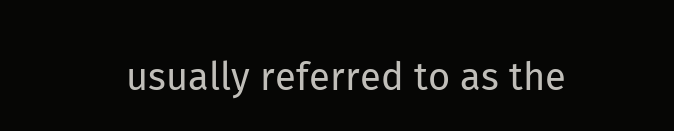usually referred to as the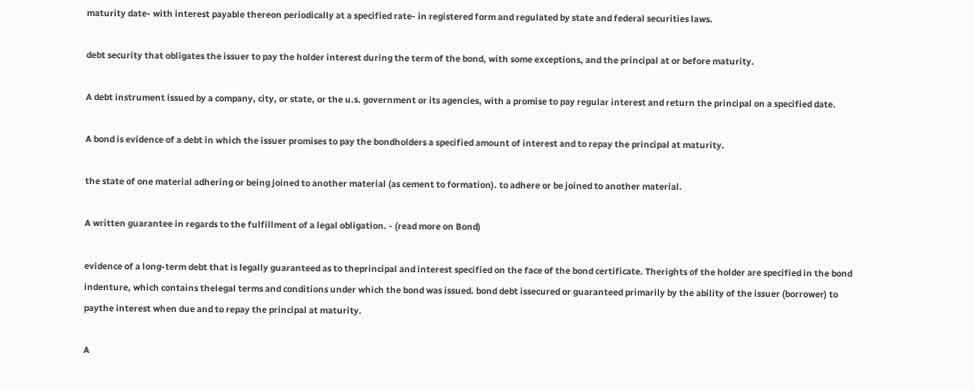maturity date- with interest payable thereon periodically at a specified rate- in registered form and regulated by state and federal securities laws.

debt security that obligates the issuer to pay the holder interest during the term of the bond, with some exceptions, and the principal at or before maturity.

A debt instrument issued by a company, city, or state, or the u.s. government or its agencies, with a promise to pay regular interest and return the principal on a specified date.

A bond is evidence of a debt in which the issuer promises to pay the bondholders a specified amount of interest and to repay the principal at maturity.

the state of one material adhering or being joined to another material (as cement to formation). to adhere or be joined to another material.

A written guarantee in regards to the fulfillment of a legal obligation. - (read more on Bond)

evidence of a long-term debt that is legally guaranteed as to theprincipal and interest specified on the face of the bond certificate. Therights of the holder are specified in the bond indenture, which contains thelegal terms and conditions under which the bond was issued. bond debt issecured or guaranteed primarily by the ability of the issuer (borrower) to paythe interest when due and to repay the principal at maturity.

A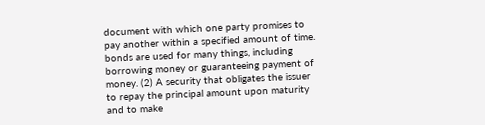document with which one party promises to pay another within a specified amount of time. bonds are used for many things, including borrowing money or guaranteeing payment of money. (2) A security that obligates the issuer to repay the principal amount upon maturity and to make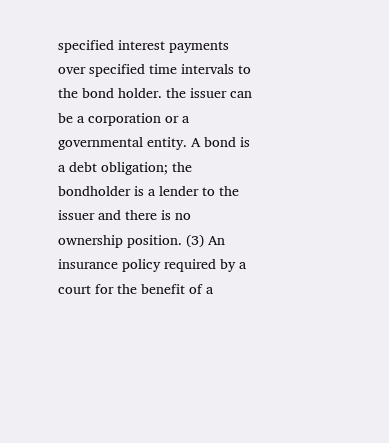specified interest payments over specified time intervals to the bond holder. the issuer can be a corporation or a governmental entity. A bond is a debt obligation; the bondholder is a lender to the issuer and there is no ownership position. (3) An insurance policy required by a court for the benefit of a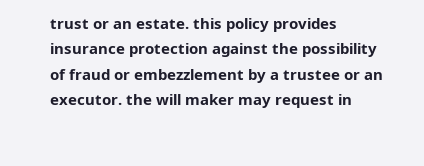trust or an estate. this policy provides insurance protection against the possibility of fraud or embezzlement by a trustee or an executor. the will maker may request in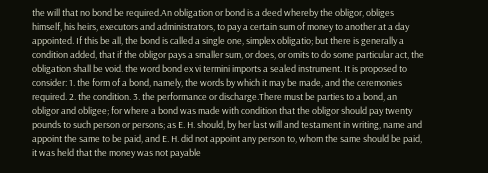the will that no bond be required.An obligation or bond is a deed whereby the obligor, obliges himself, his heirs, executors and administrators, to pay a certain sum of money to another at a day appointed. If this be all, the bond is called a single one, simplex obligatio; but there is generally a condition added, that if the obligor pays a smaller sum, or does, or omits to do some particular act, the obligation shall be void. the word bond ex vi termini imports a sealed instrument. It is proposed to consider: 1. the form of a bond, namely, the words by which it may be made, and the ceremonies required. 2. the condition. 3. the performance or discharge.There must be parties to a bond, an obligor and obligee; for where a bond was made with condition that the obligor should pay twenty pounds to such person or persons; as E. H. should, by her last will and testament in writing, name and appoint the same to be paid, and E. H. did not appoint any person to, whom the same should be paid, it was held that the money was not payable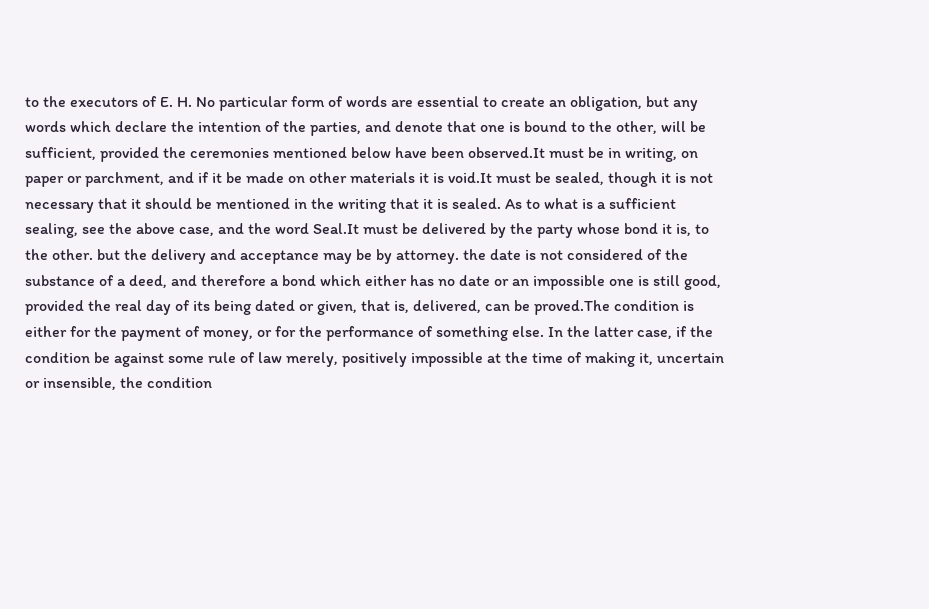to the executors of E. H. No particular form of words are essential to create an obligation, but any words which declare the intention of the parties, and denote that one is bound to the other, will be sufficient, provided the ceremonies mentioned below have been observed.It must be in writing, on paper or parchment, and if it be made on other materials it is void.It must be sealed, though it is not necessary that it should be mentioned in the writing that it is sealed. As to what is a sufficient sealing, see the above case, and the word Seal.It must be delivered by the party whose bond it is, to the other. but the delivery and acceptance may be by attorney. the date is not considered of the substance of a deed, and therefore a bond which either has no date or an impossible one is still good, provided the real day of its being dated or given, that is, delivered, can be proved.The condition is either for the payment of money, or for the performance of something else. In the latter case, if the condition be against some rule of law merely, positively impossible at the time of making it, uncertain or insensible, the condition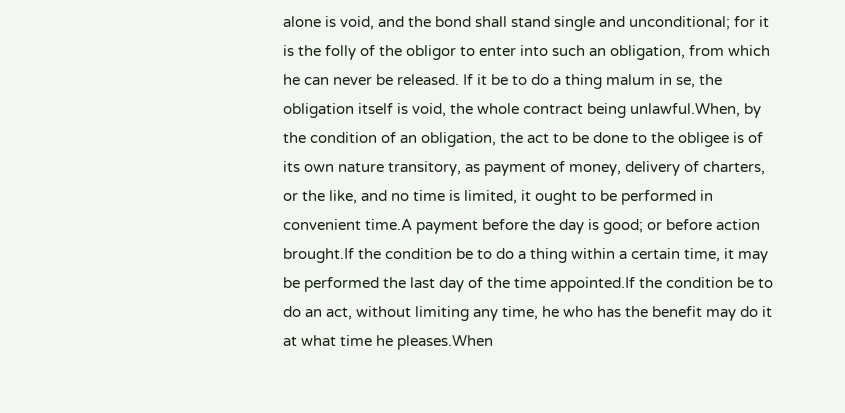alone is void, and the bond shall stand single and unconditional; for it is the folly of the obligor to enter into such an obligation, from which he can never be released. If it be to do a thing malum in se, the obligation itself is void, the whole contract being unlawful.When, by the condition of an obligation, the act to be done to the obligee is of its own nature transitory, as payment of money, delivery of charters, or the like, and no time is limited, it ought to be performed in convenient time.A payment before the day is good; or before action brought.If the condition be to do a thing within a certain time, it may be performed the last day of the time appointed.If the condition be to do an act, without limiting any time, he who has the benefit may do it at what time he pleases.When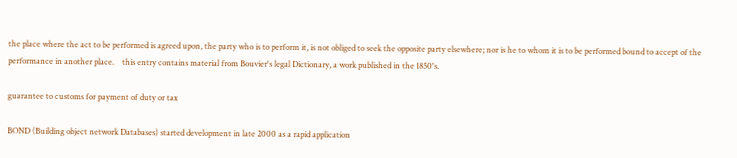the place where the act to be performed is agreed upon, the party who is to perform it, is not obliged to seek the opposite party elsewhere; nor is he to whom it is to be performed bound to accept of the performance in another place.    this entry contains material from Bouvier's legal Dictionary, a work published in the 1850's.

guarantee to customs for payment of duty or tax

BOND (Building object network Databases) started development in late 2000 as a rapid application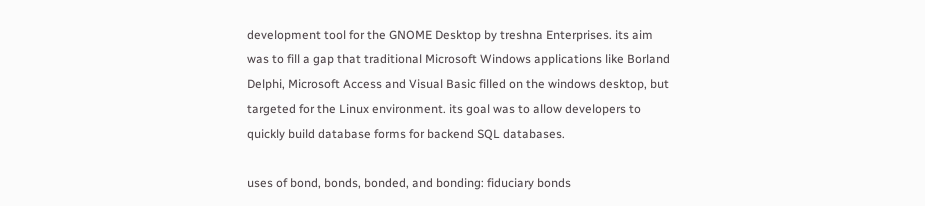development tool for the GNOME Desktop by treshna Enterprises. its aim was to fill a gap that traditional Microsoft Windows applications like Borland Delphi, Microsoft Access and Visual Basic filled on the windows desktop, but targeted for the Linux environment. its goal was to allow developers to quickly build database forms for backend SQL databases.

uses of bond, bonds, bonded, and bonding: fiduciary bonds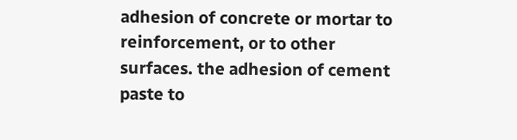adhesion of concrete or mortar to reinforcement, or to other surfaces. the adhesion of cement paste to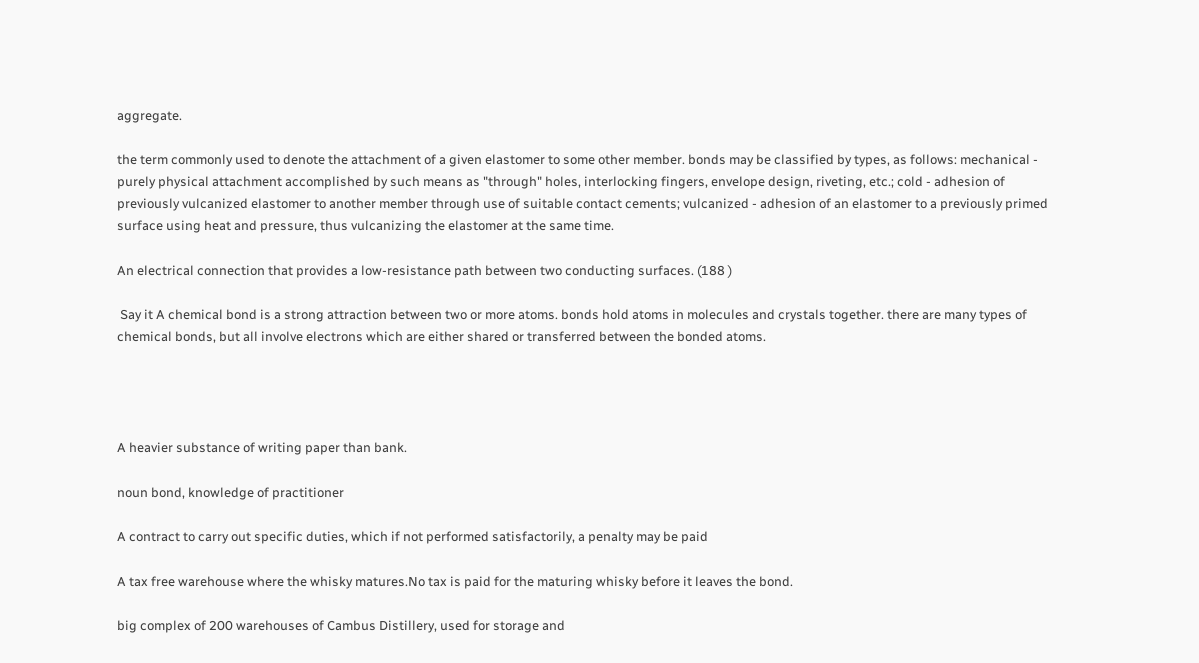aggregate.

the term commonly used to denote the attachment of a given elastomer to some other member. bonds may be classified by types, as follows: mechanical - purely physical attachment accomplished by such means as "through" holes, interlocking fingers, envelope design, riveting, etc.; cold - adhesion of previously vulcanized elastomer to another member through use of suitable contact cements; vulcanized - adhesion of an elastomer to a previously primed surface using heat and pressure, thus vulcanizing the elastomer at the same time.

An electrical connection that provides a low-resistance path between two conducting surfaces. (188 )

 Say it A chemical bond is a strong attraction between two or more atoms. bonds hold atoms in molecules and crystals together. there are many types of chemical bonds, but all involve electrons which are either shared or transferred between the bonded atoms.




A heavier substance of writing paper than bank.

noun bond, knowledge of practitioner

A contract to carry out specific duties, which if not performed satisfactorily, a penalty may be paid

A tax free warehouse where the whisky matures.No tax is paid for the maturing whisky before it leaves the bond.

big complex of 200 warehouses of Cambus Distillery, used for storage and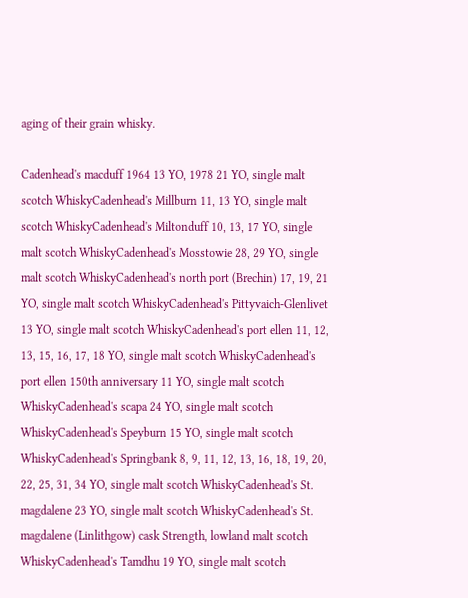aging of their grain whisky.

Cadenhead's macduff 1964 13 YO, 1978 21 YO, single malt scotch WhiskyCadenhead's Millburn 11, 13 YO, single malt scotch WhiskyCadenhead's Miltonduff 10, 13, 17 YO, single malt scotch WhiskyCadenhead's Mosstowie 28, 29 YO, single malt scotch WhiskyCadenhead's north port (Brechin) 17, 19, 21 YO, single malt scotch WhiskyCadenhead's Pittyvaich-Glenlivet 13 YO, single malt scotch WhiskyCadenhead's port ellen 11, 12, 13, 15, 16, 17, 18 YO, single malt scotch WhiskyCadenhead's port ellen 150th anniversary 11 YO, single malt scotch WhiskyCadenhead's scapa 24 YO, single malt scotch WhiskyCadenhead's Speyburn 15 YO, single malt scotch WhiskyCadenhead's Springbank 8, 9, 11, 12, 13, 16, 18, 19, 20, 22, 25, 31, 34 YO, single malt scotch WhiskyCadenhead's St. magdalene 23 YO, single malt scotch WhiskyCadenhead's St. magdalene (Linlithgow) cask Strength, lowland malt scotch WhiskyCadenhead's Tamdhu 19 YO, single malt scotch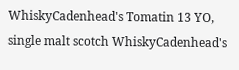WhiskyCadenhead's Tomatin 13 YO, single malt scotch WhiskyCadenhead's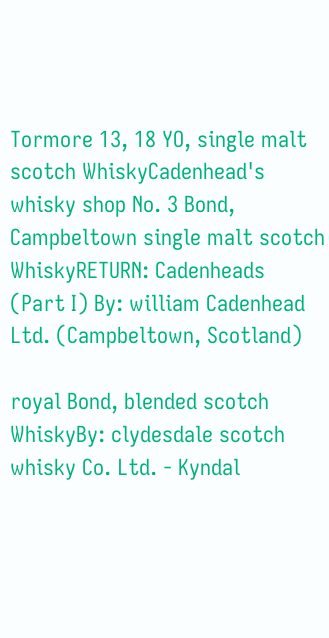Tormore 13, 18 YO, single malt scotch WhiskyCadenhead's whisky shop No. 3 Bond, Campbeltown single malt scotch WhiskyRETURN: Cadenheads (Part I) By: william Cadenhead Ltd. (Campbeltown, Scotland)

royal Bond, blended scotch WhiskyBy: clydesdale scotch whisky Co. Ltd. - Kyndal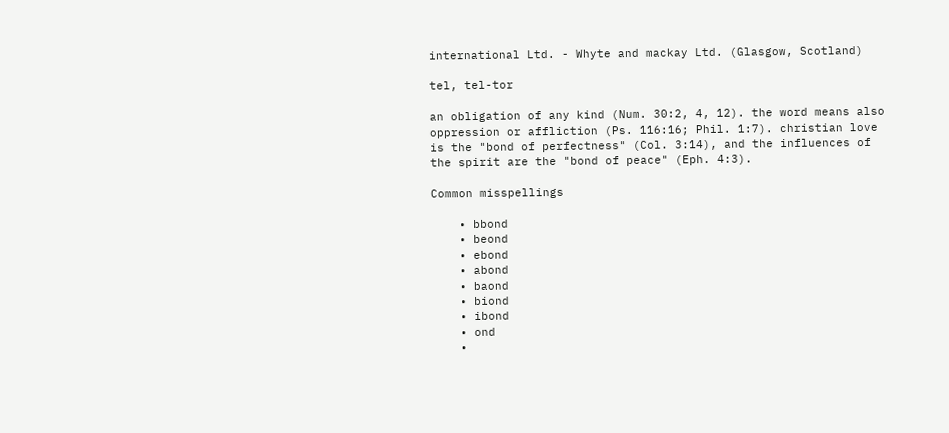international Ltd. - Whyte and mackay Ltd. (Glasgow, Scotland)

tel, tel-tor

an obligation of any kind (Num. 30:2, 4, 12). the word means also oppression or affliction (Ps. 116:16; Phil. 1:7). christian love is the "bond of perfectness" (Col. 3:14), and the influences of the spirit are the "bond of peace" (Eph. 4:3).

Common misspellings

    • bbond
    • beond
    • ebond
    • abond
    • baond
    • biond
    • ibond
    • ond
    •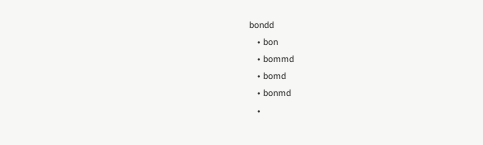bondd
    • bon
    • bommd
    • bomd
    • bonmd
    •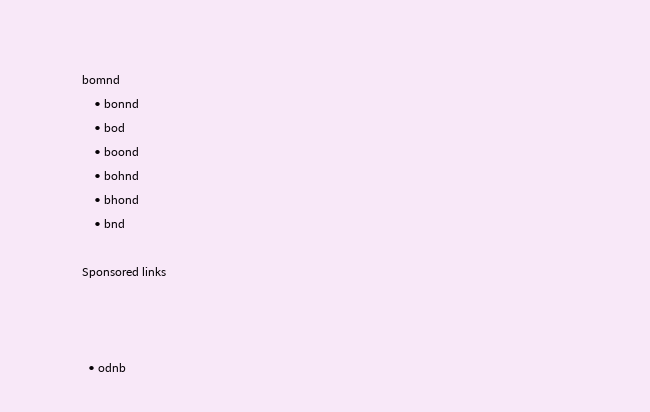bomnd
    • bonnd
    • bod
    • boond
    • bohnd
    • bhond
    • bnd

Sponsored links



  • odnb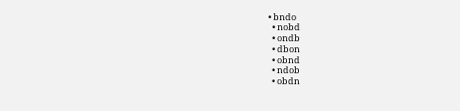• bndo
  • nobd
  • ondb
  • dbon
  • obnd
  • ndob
  • obdn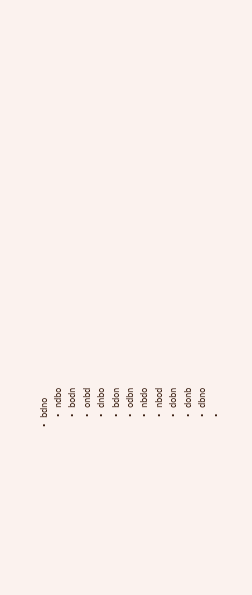• bdno
  • ndbo
  • bodn
  • onbd
  • dnbo
  • bdon
  • odbn
  • nbdo
  • nbod
  • dobn
  • donb
  • dbno
  •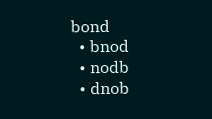bond
  • bnod
  • nodb
  • dnob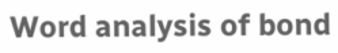Word analysis of bond